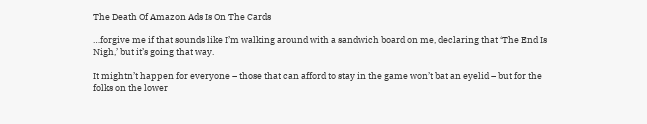The Death Of Amazon Ads Is On The Cards

…forgive me if that sounds like I’m walking around with a sandwich board on me, declaring that ‘The End Is Nigh,’ but it’s going that way.

It mightn’t happen for everyone – those that can afford to stay in the game won’t bat an eyelid – but for the folks on the lower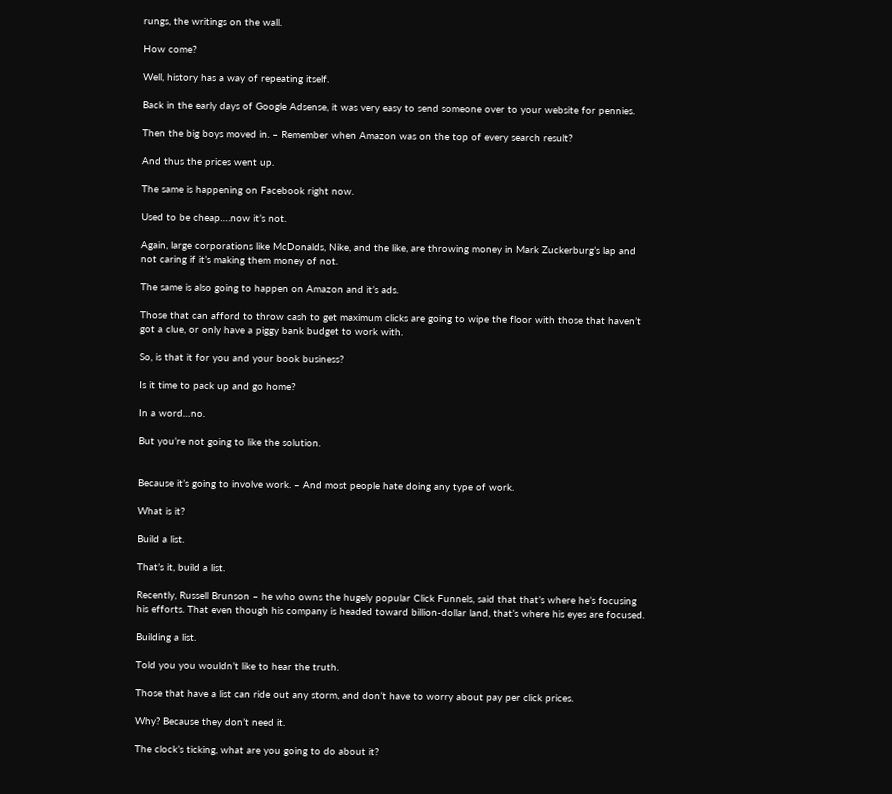rungs, the writings on the wall.

How come?

Well, history has a way of repeating itself.

Back in the early days of Google Adsense, it was very easy to send someone over to your website for pennies.

Then the big boys moved in. – Remember when Amazon was on the top of every search result?

And thus the prices went up.

The same is happening on Facebook right now.

Used to be cheap….now it’s not.

Again, large corporations like McDonalds, Nike, and the like, are throwing money in Mark Zuckerburg’s lap and not caring if it’s making them money of not.

The same is also going to happen on Amazon and it’s ads.

Those that can afford to throw cash to get maximum clicks are going to wipe the floor with those that haven’t got a clue, or only have a piggy bank budget to work with.

So, is that it for you and your book business?

Is it time to pack up and go home?

In a word…no.

But you’re not going to like the solution.


Because it’s going to involve work. – And most people hate doing any type of work.

What is it?

Build a list.

That’s it, build a list.

Recently, Russell Brunson – he who owns the hugely popular Click Funnels, said that that’s where he’s focusing his efforts. That even though his company is headed toward billion-dollar land, that’s where his eyes are focused.

Building a list.

Told you you wouldn’t like to hear the truth.

Those that have a list can ride out any storm, and don’t have to worry about pay per click prices.

Why? Because they don’t need it.

The clock’s ticking, what are you going to do about it?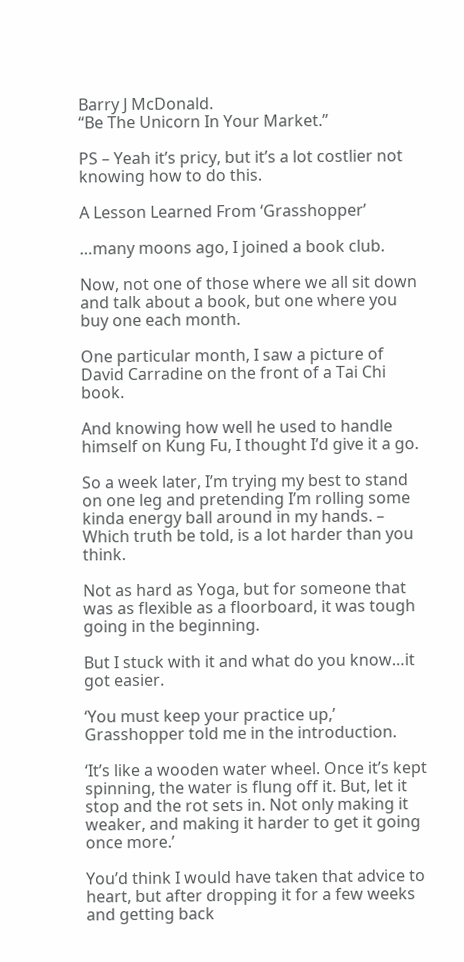Barry J McDonald.
“Be The Unicorn In Your Market.”

PS – Yeah it’s pricy, but it’s a lot costlier not knowing how to do this.

A Lesson Learned From ‘Grasshopper’

…many moons ago, I joined a book club.

Now, not one of those where we all sit down and talk about a book, but one where you buy one each month.

One particular month, I saw a picture of David Carradine on the front of a Tai Chi book.

And knowing how well he used to handle himself on Kung Fu, I thought I’d give it a go.

So a week later, I’m trying my best to stand on one leg and pretending I’m rolling some kinda energy ball around in my hands. – Which truth be told, is a lot harder than you think.

Not as hard as Yoga, but for someone that was as flexible as a floorboard, it was tough going in the beginning.

But I stuck with it and what do you know…it got easier.

‘You must keep your practice up,’ Grasshopper told me in the introduction.

‘It’s like a wooden water wheel. Once it’s kept spinning, the water is flung off it. But, let it stop and the rot sets in. Not only making it weaker, and making it harder to get it going once more.’

You’d think I would have taken that advice to heart, but after dropping it for a few weeks and getting back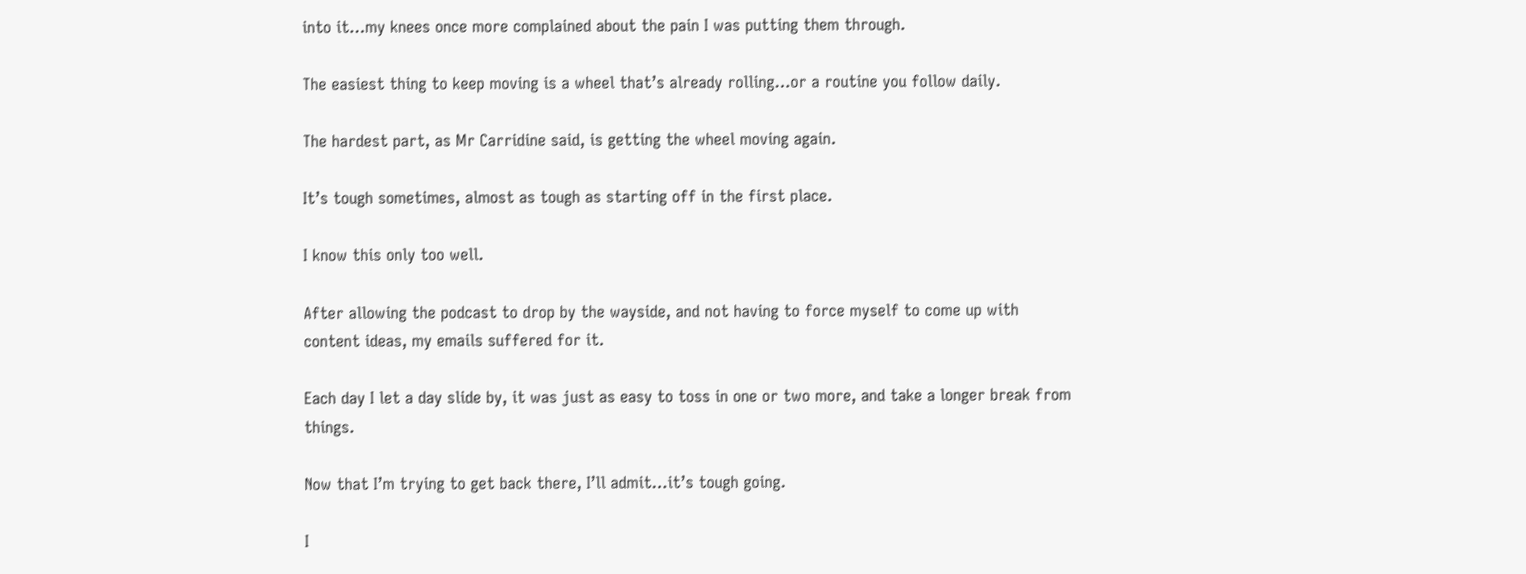into it…my knees once more complained about the pain I was putting them through.

The easiest thing to keep moving is a wheel that’s already rolling…or a routine you follow daily.

The hardest part, as Mr Carridine said, is getting the wheel moving again.

It’s tough sometimes, almost as tough as starting off in the first place.

I know this only too well.

After allowing the podcast to drop by the wayside, and not having to force myself to come up with content ideas, my emails suffered for it.

Each day I let a day slide by, it was just as easy to toss in one or two more, and take a longer break from things.

Now that I’m trying to get back there, I’ll admit…it’s tough going.

I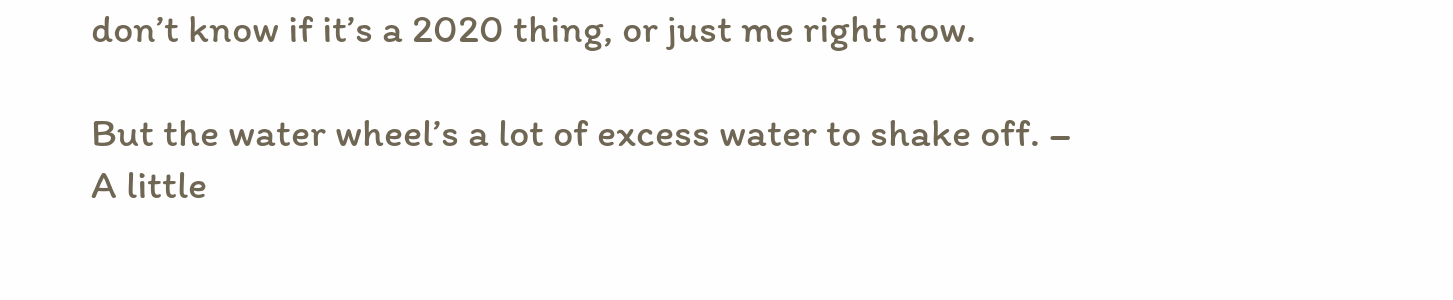don’t know if it’s a 2020 thing, or just me right now.

But the water wheel’s a lot of excess water to shake off. – A little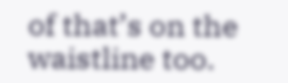of that’s on the waistline too.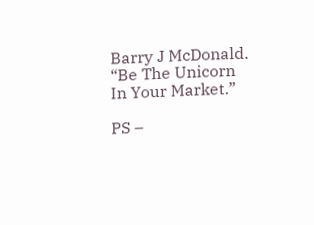Barry J McDonald.
“Be The Unicorn In Your Market.”

PS –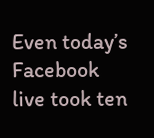Even today’s Facebook live took ten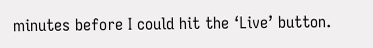minutes before I could hit the ‘Live’ button.